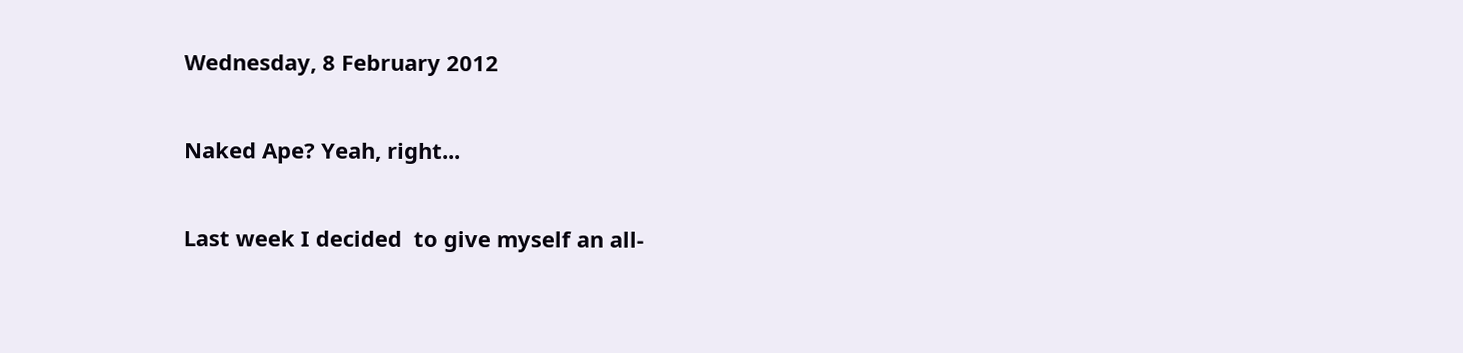Wednesday, 8 February 2012

Naked Ape? Yeah, right...

Last week I decided  to give myself an all-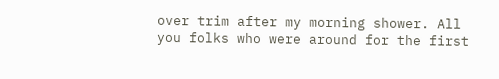over trim after my morning shower. All you folks who were around for the first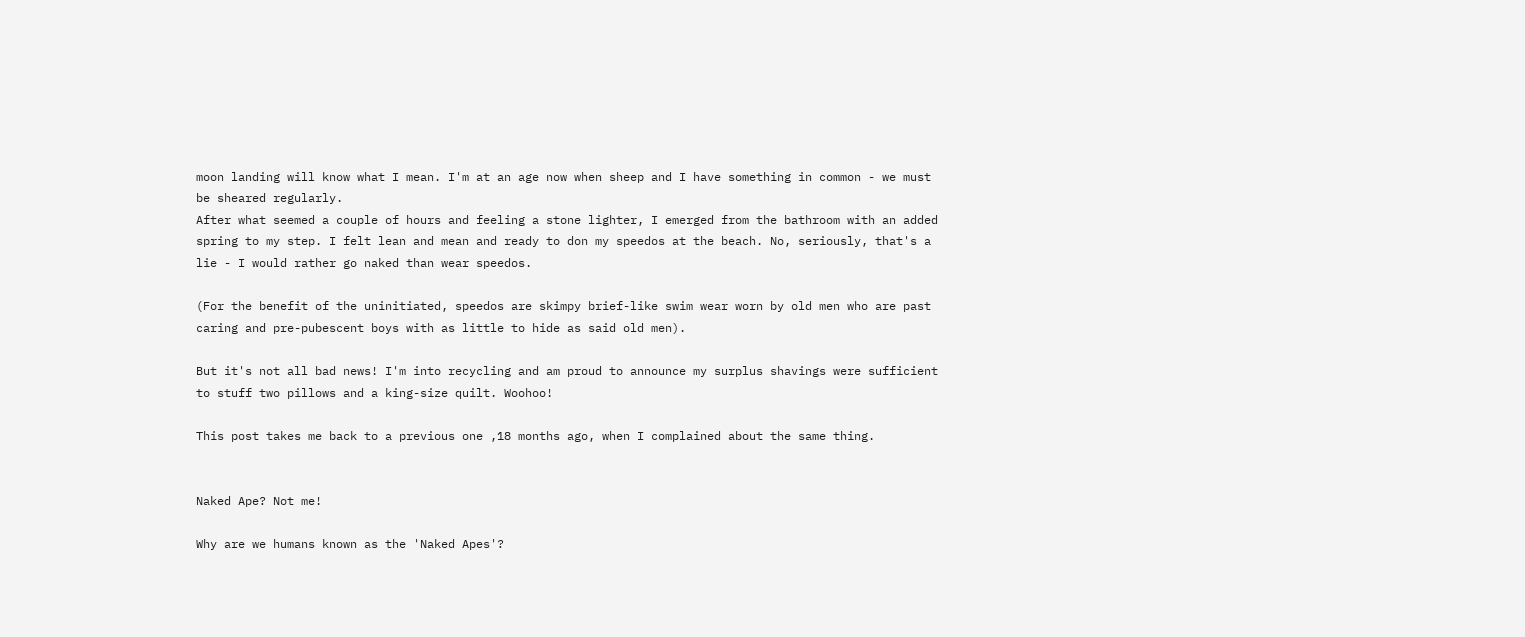moon landing will know what I mean. I'm at an age now when sheep and I have something in common - we must be sheared regularly.
After what seemed a couple of hours and feeling a stone lighter, I emerged from the bathroom with an added spring to my step. I felt lean and mean and ready to don my speedos at the beach. No, seriously, that's a lie - I would rather go naked than wear speedos.

(For the benefit of the uninitiated, speedos are skimpy brief-like swim wear worn by old men who are past caring and pre-pubescent boys with as little to hide as said old men).

But it's not all bad news! I'm into recycling and am proud to announce my surplus shavings were sufficient to stuff two pillows and a king-size quilt. Woohoo!

This post takes me back to a previous one ,18 months ago, when I complained about the same thing.


Naked Ape? Not me!

Why are we humans known as the 'Naked Apes'?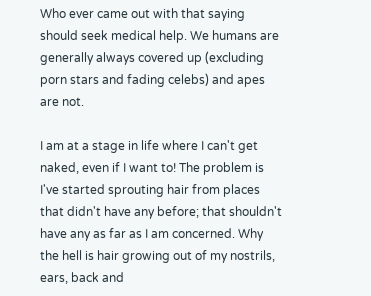Who ever came out with that saying should seek medical help. We humans are generally always covered up (excluding porn stars and fading celebs) and apes are not.

I am at a stage in life where I can't get naked, even if I want to! The problem is I've started sprouting hair from places that didn't have any before; that shouldn't have any as far as I am concerned. Why the hell is hair growing out of my nostrils, ears, back and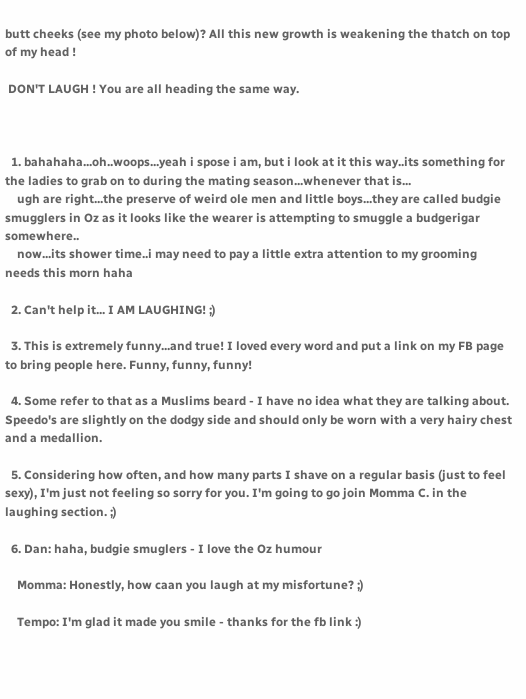butt cheeks (see my photo below)? All this new growth is weakening the thatch on top of my head !

 DON'T LAUGH ! You are all heading the same way.



  1. bahahaha...oh..woops...yeah i spose i am, but i look at it this way..its something for the ladies to grab on to during the mating season...whenever that is...
    ugh are right...the preserve of weird ole men and little boys...they are called budgie smugglers in Oz as it looks like the wearer is attempting to smuggle a budgerigar somewhere..
    now...its shower time..i may need to pay a little extra attention to my grooming needs this morn haha

  2. Can't help it... I AM LAUGHING! ;)

  3. This is extremely funny...and true! I loved every word and put a link on my FB page to bring people here. Funny, funny, funny!

  4. Some refer to that as a Muslims beard - I have no idea what they are talking about. Speedo's are slightly on the dodgy side and should only be worn with a very hairy chest and a medallion.

  5. Considering how often, and how many parts I shave on a regular basis (just to feel sexy), I'm just not feeling so sorry for you. I'm going to go join Momma C. in the laughing section. ;)

  6. Dan: haha, budgie smuglers - I love the Oz humour

    Momma: Honestly, how caan you laugh at my misfortune? ;)

    Tempo: I'm glad it made you smile - thanks for the fb link :)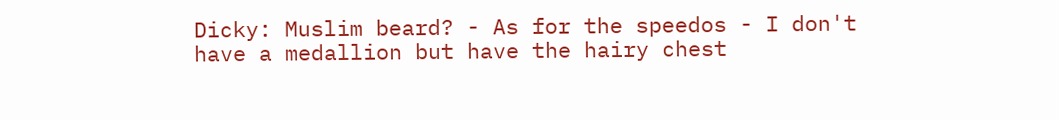Dicky: Muslim beard? - As for the speedos - I don't have a medallion but have the hairy chest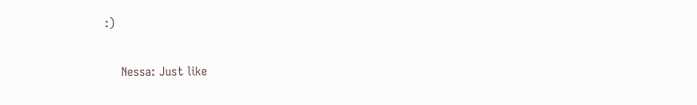:)

    Nessa: Just like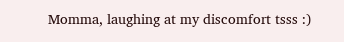Momma, laughing at my discomfort tsss :)